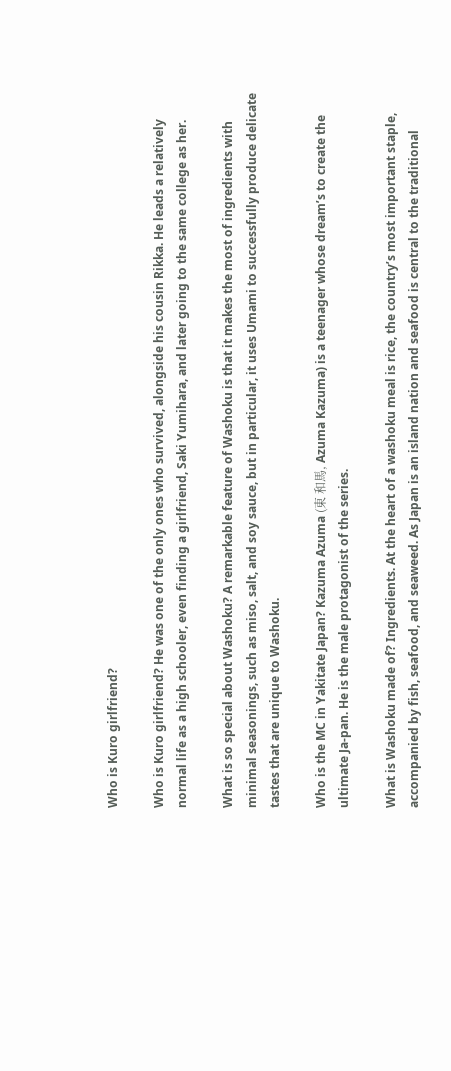Who is Kuro girlfriend?

Who is Kuro girlfriend? He was one of the only ones who survived, alongside his cousin Rikka. He leads a relatively normal life as a high schooler, even finding a girlfriend, Saki Yumihara, and later going to the same college as her.

What is so special about Washoku? A remarkable feature of Washoku is that it makes the most of ingredients with minimal seasonings, such as miso, salt, and soy sauce, but in particular, it uses Umami to successfully produce delicate tastes that are unique to Washoku.

Who is the MC in Yakitate Japan? Kazuma Azuma (東 和馬, Azuma Kazuma) is a teenager whose dream’s to create the ultimate Ja-pan. He is the male protagonist of the series.

What is Washoku made of? Ingredients. At the heart of a washoku meal is rice, the country’s most important staple, accompanied by fish, seafood, and seaweed. As Japan is an island nation and seafood is central to the traditional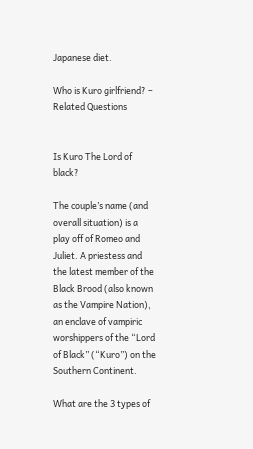Japanese diet.

Who is Kuro girlfriend? – Related Questions


Is Kuro The Lord of black?

The couple’s name (and overall situation) is a play off of Romeo and Juliet. A priestess and the latest member of the Black Brood (also known as the Vampire Nation), an enclave of vampiric worshippers of the “Lord of Black” (“Kuro”) on the Southern Continent.

What are the 3 types of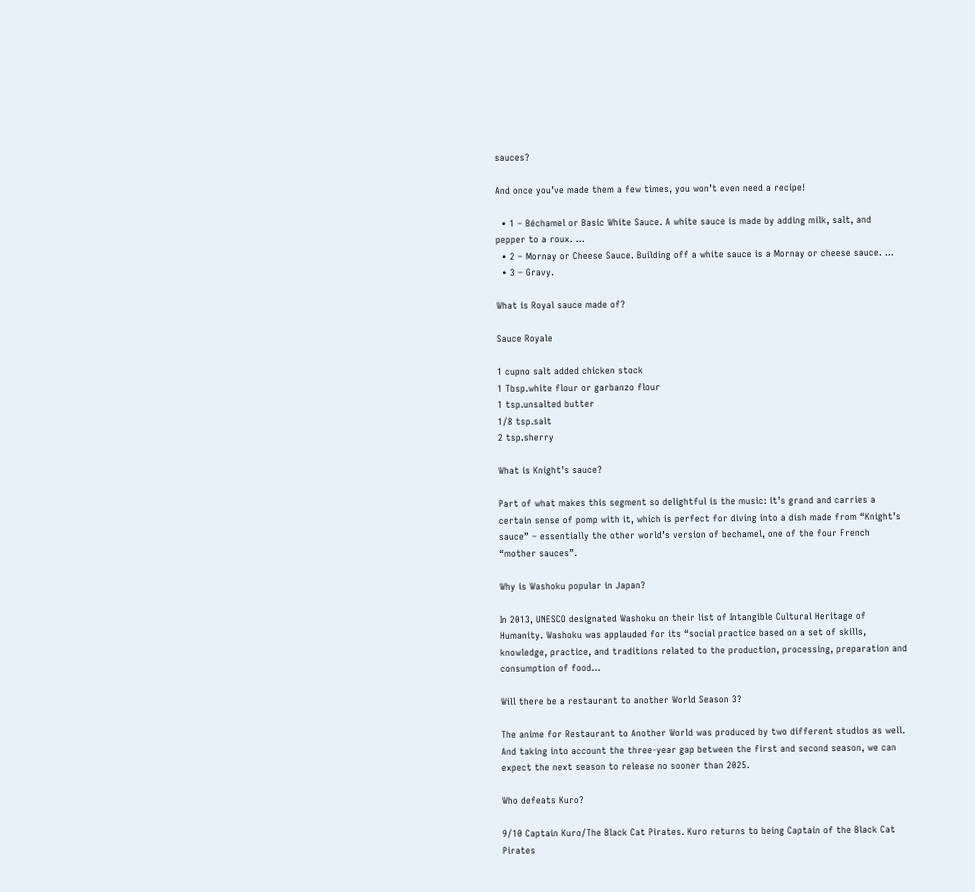sauces?

And once you’ve made them a few times, you won’t even need a recipe!

  • 1 – Béchamel or Basic White Sauce. A white sauce is made by adding milk, salt, and pepper to a roux. …
  • 2 – Mornay or Cheese Sauce. Building off a white sauce is a Mornay or cheese sauce. …
  • 3 – Gravy.

What is Royal sauce made of?

Sauce Royale

1 cupno salt added chicken stock
1 Tbsp.white flour or garbanzo flour
1 tsp.unsalted butter
1/8 tsp.salt
2 tsp.sherry

What is Knight’s sauce?

Part of what makes this segment so delightful is the music: it’s grand and carries a certain sense of pomp with it, which is perfect for diving into a dish made from “Knight’s sauce” – essentially the other world’s version of bechamel, one of the four French “mother sauces”.

Why is Washoku popular in Japan?

In 2013, UNESCO designated Washoku on their list of Intangible Cultural Heritage of Humanity. Washoku was applauded for its “social practice based on a set of skills, knowledge, practice, and traditions related to the production, processing, preparation and consumption of food…

Will there be a restaurant to another World Season 3?

The anime for Restaurant to Another World was produced by two different studios as well. And taking into account the three-year gap between the first and second season, we can expect the next season to release no sooner than 2025.

Who defeats Kuro?

9/10 Captain Kuro/The Black Cat Pirates. Kuro returns to being Captain of the Black Cat Pirates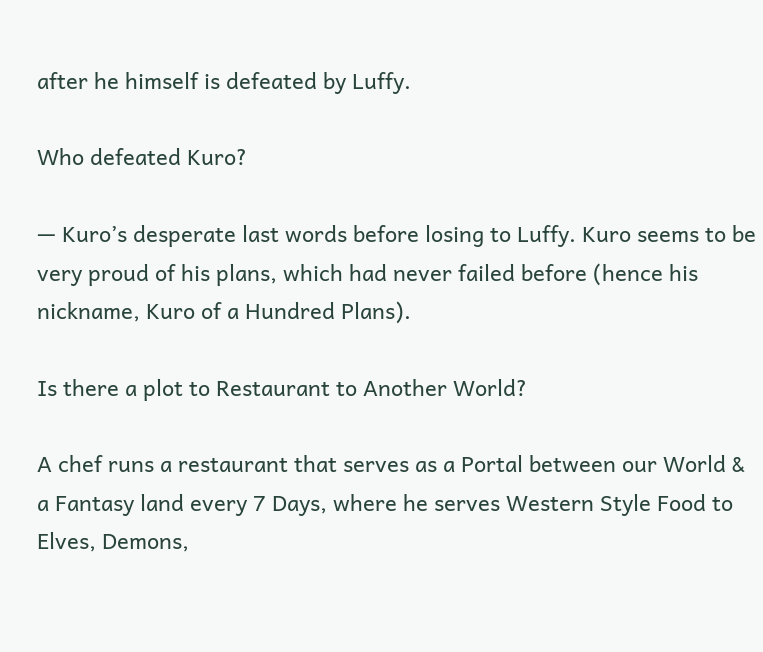after he himself is defeated by Luffy.

Who defeated Kuro?

— Kuro’s desperate last words before losing to Luffy. Kuro seems to be very proud of his plans, which had never failed before (hence his nickname, Kuro of a Hundred Plans).

Is there a plot to Restaurant to Another World?

A chef runs a restaurant that serves as a Portal between our World & a Fantasy land every 7 Days, where he serves Western Style Food to Elves, Demons,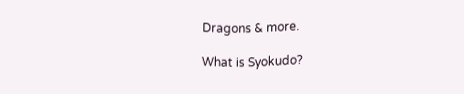Dragons & more.

What is Syokudo?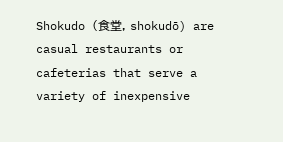Shokudo (食堂, shokudō) are casual restaurants or cafeterias that serve a variety of inexpensive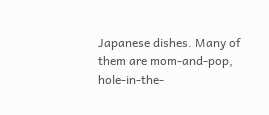Japanese dishes. Many of them are mom-and-pop, hole-in-the-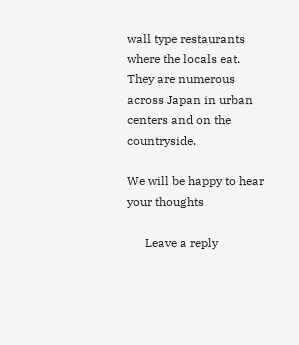wall type restaurants where the locals eat. They are numerous across Japan in urban centers and on the countryside.

We will be happy to hear your thoughts

      Leave a reply